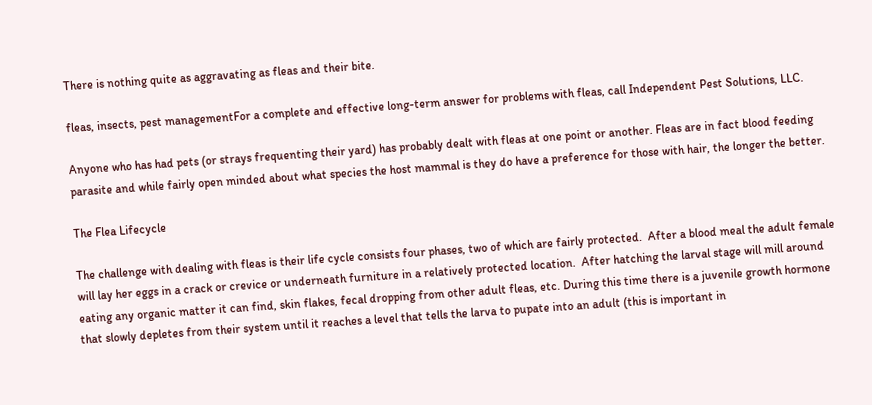There is nothing quite as aggravating as fleas and their bite.

fleas, insects, pest managementFor a complete and effective long-term answer for problems with fleas, call Independent Pest Solutions, LLC.

Anyone who has had pets (or strays frequenting their yard) has probably dealt with fleas at one point or another. Fleas are in fact blood feeding parasite and while fairly open minded about what species the host mammal is they do have a preference for those with hair, the longer the better.

The Flea Lifecycle

The challenge with dealing with fleas is their life cycle consists four phases, two of which are fairly protected.  After a blood meal the adult female will lay her eggs in a crack or crevice or underneath furniture in a relatively protected location.  After hatching the larval stage will mill around eating any organic matter it can find, skin flakes, fecal dropping from other adult fleas, etc. During this time there is a juvenile growth hormone that slowly depletes from their system until it reaches a level that tells the larva to pupate into an adult (this is important in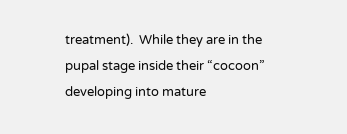treatment).  While they are in the pupal stage inside their “cocoon” developing into mature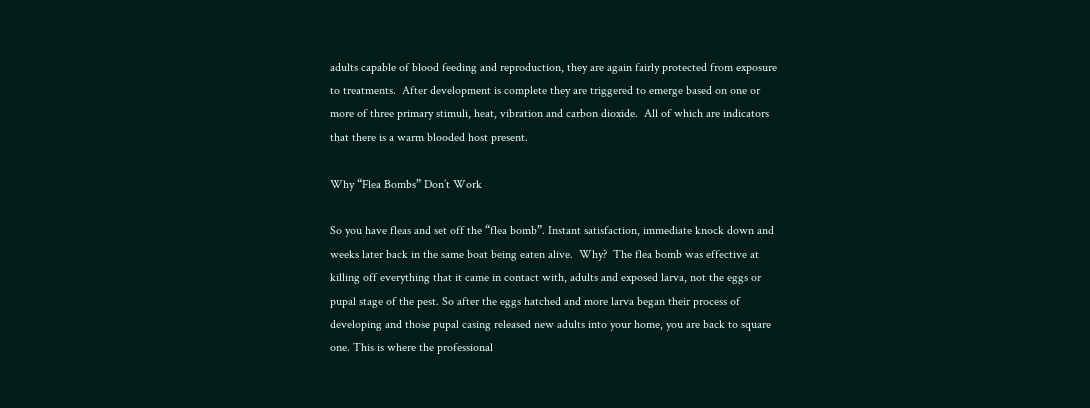adults capable of blood feeding and reproduction, they are again fairly protected from exposure to treatments.  After development is complete they are triggered to emerge based on one or more of three primary stimuli, heat, vibration and carbon dioxide.  All of which are indicators that there is a warm blooded host present.

Why “Flea Bombs” Don’t Work

So you have fleas and set off the “flea bomb”. Instant satisfaction, immediate knock down and weeks later back in the same boat being eaten alive.  Why?  The flea bomb was effective at killing off everything that it came in contact with, adults and exposed larva, not the eggs or pupal stage of the pest. So after the eggs hatched and more larva began their process of developing and those pupal casing released new adults into your home, you are back to square one. This is where the professional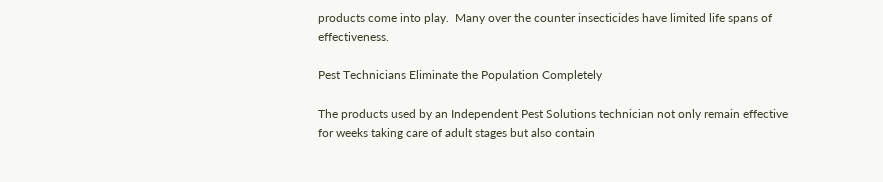products come into play.  Many over the counter insecticides have limited life spans of effectiveness.

Pest Technicians Eliminate the Population Completely

The products used by an Independent Pest Solutions technician not only remain effective for weeks taking care of adult stages but also contain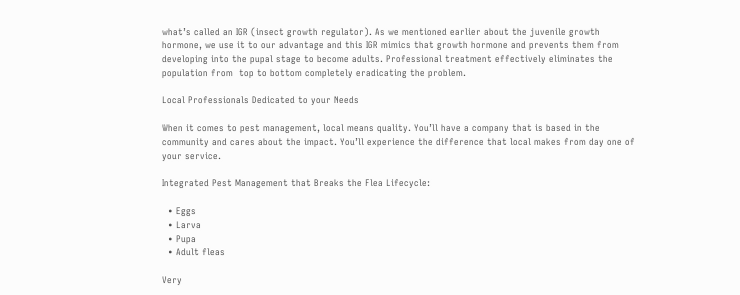what’s called an IGR (insect growth regulator). As we mentioned earlier about the juvenile growth hormone, we use it to our advantage and this IGR mimics that growth hormone and prevents them from developing into the pupal stage to become adults. Professional treatment effectively eliminates the population from  top to bottom completely eradicating the problem.

Local Professionals Dedicated to your Needs

When it comes to pest management, local means quality. You’ll have a company that is based in the community and cares about the impact. You’ll experience the difference that local makes from day one of your service.

Integrated Pest Management that Breaks the Flea Lifecycle:

  • Eggs
  • Larva
  • Pupa
  • Adult fleas

Very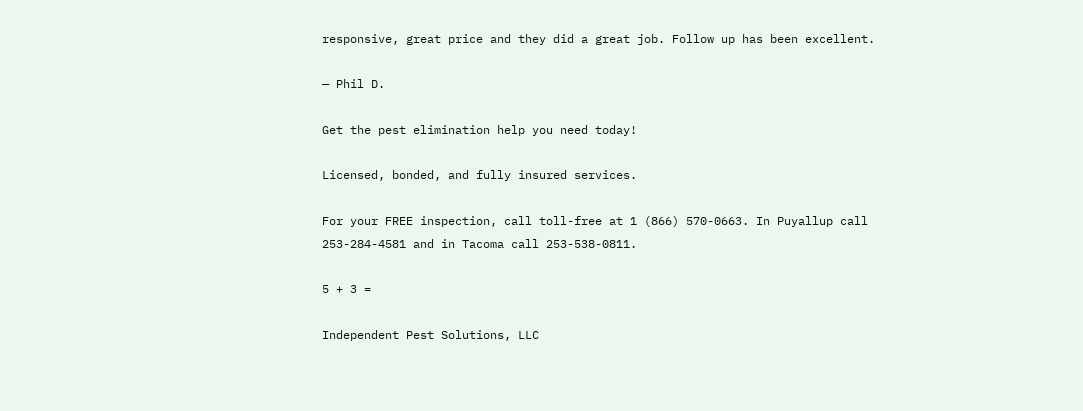responsive, great price and they did a great job. Follow up has been excellent.

— Phil D.

Get the pest elimination help you need today!

Licensed, bonded, and fully insured services.

For your FREE inspection, call toll-free at 1 (866) 570-0663. In Puyallup call 253-284-4581 and in Tacoma call 253-538-0811.

5 + 3 =

Independent Pest Solutions, LLC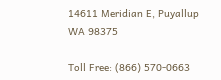14611 Meridian E, Puyallup WA 98375

Toll Free: (866) 570-0663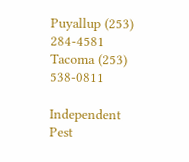Puyallup (253) 284-4581
Tacoma (253) 538-0811

Independent Pest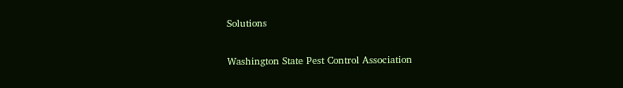Solutions

Washington State Pest Control Association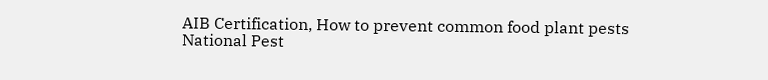AIB Certification, How to prevent common food plant pests
National Pest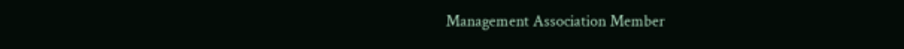Management Association Member